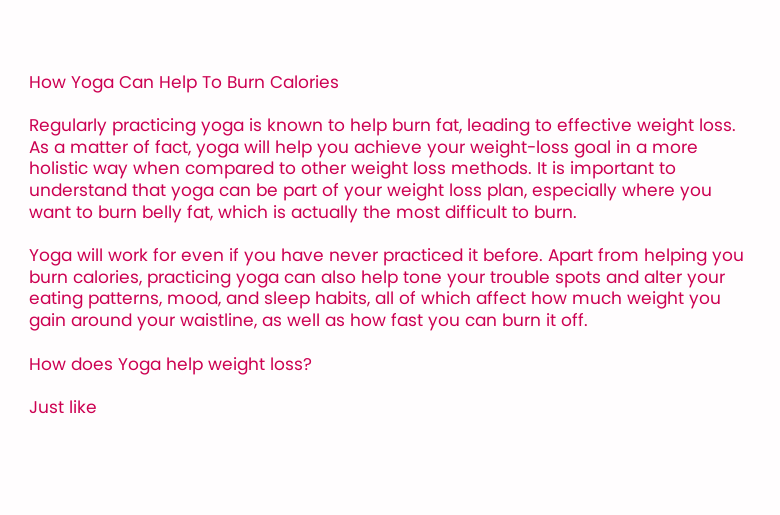How Yoga Can Help To Burn Calories

Regularly practicing yoga is known to help burn fat, leading to effective weight loss. As a matter of fact, yoga will help you achieve your weight-loss goal in a more holistic way when compared to other weight loss methods. It is important to understand that yoga can be part of your weight loss plan, especially where you want to burn belly fat, which is actually the most difficult to burn.

Yoga will work for even if you have never practiced it before. Apart from helping you burn calories, practicing yoga can also help tone your trouble spots and alter your eating patterns, mood, and sleep habits, all of which affect how much weight you gain around your waistline, as well as how fast you can burn it off.

How does Yoga help weight loss?

Just like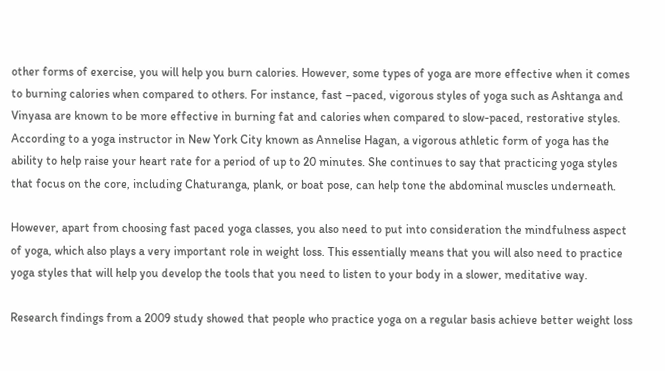other forms of exercise, you will help you burn calories. However, some types of yoga are more effective when it comes to burning calories when compared to others. For instance, fast –paced, vigorous styles of yoga such as Ashtanga and Vinyasa are known to be more effective in burning fat and calories when compared to slow-paced, restorative styles. According to a yoga instructor in New York City known as Annelise Hagan, a vigorous athletic form of yoga has the ability to help raise your heart rate for a period of up to 20 minutes. She continues to say that practicing yoga styles that focus on the core, including Chaturanga, plank, or boat pose, can help tone the abdominal muscles underneath.

However, apart from choosing fast paced yoga classes, you also need to put into consideration the mindfulness aspect of yoga, which also plays a very important role in weight loss. This essentially means that you will also need to practice yoga styles that will help you develop the tools that you need to listen to your body in a slower, meditative way.

Research findings from a 2009 study showed that people who practice yoga on a regular basis achieve better weight loss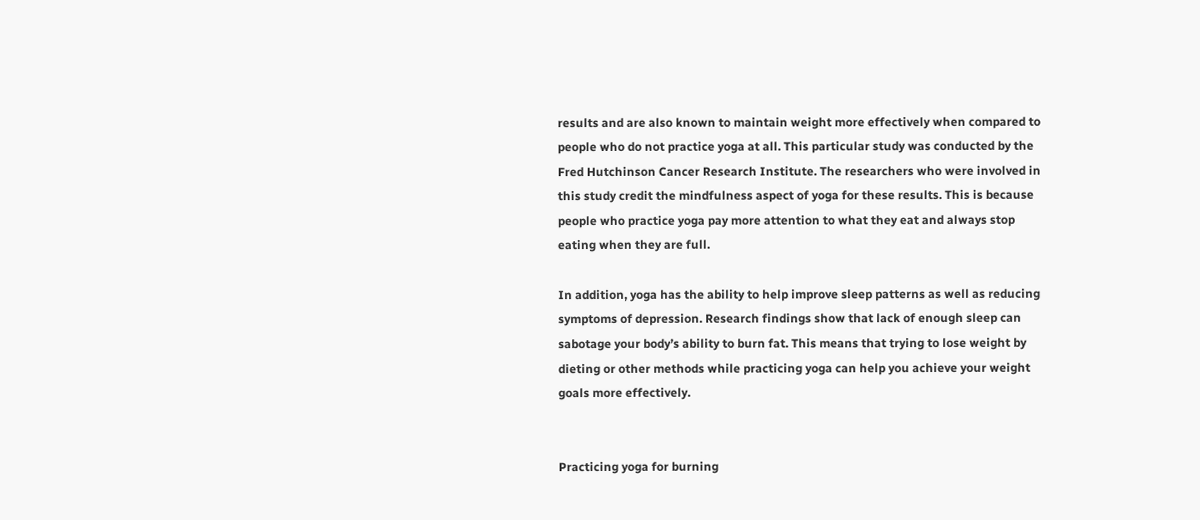results and are also known to maintain weight more effectively when compared to people who do not practice yoga at all. This particular study was conducted by the Fred Hutchinson Cancer Research Institute. The researchers who were involved in this study credit the mindfulness aspect of yoga for these results. This is because people who practice yoga pay more attention to what they eat and always stop eating when they are full.

In addition, yoga has the ability to help improve sleep patterns as well as reducing symptoms of depression. Research findings show that lack of enough sleep can sabotage your body’s ability to burn fat. This means that trying to lose weight by dieting or other methods while practicing yoga can help you achieve your weight goals more effectively.


Practicing yoga for burning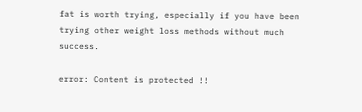fat is worth trying, especially if you have been trying other weight loss methods without much success.

error: Content is protected !!